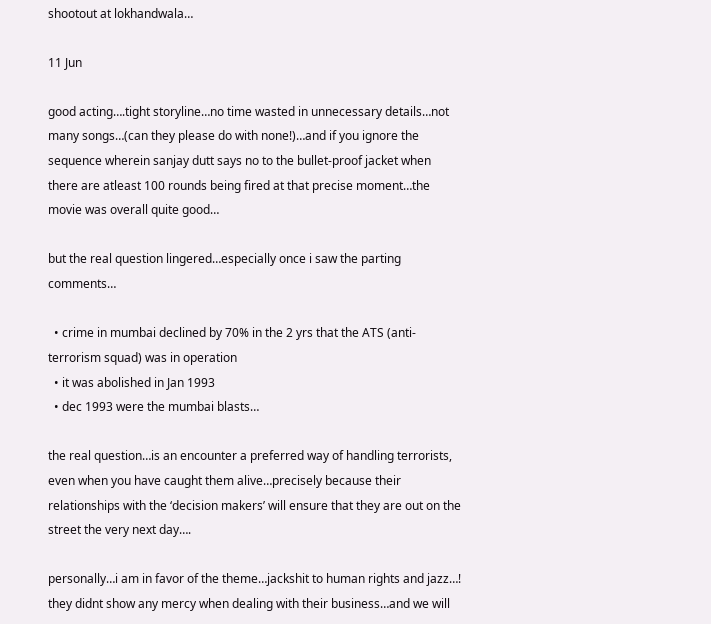shootout at lokhandwala…

11 Jun

good acting….tight storyline…no time wasted in unnecessary details…not many songs…(can they please do with none!)…and if you ignore the sequence wherein sanjay dutt says no to the bullet-proof jacket when there are atleast 100 rounds being fired at that precise moment…the movie was overall quite good…

but the real question lingered…especially once i saw the parting comments…

  • crime in mumbai declined by 70% in the 2 yrs that the ATS (anti-terrorism squad) was in operation
  • it was abolished in Jan 1993
  • dec 1993 were the mumbai blasts…

the real question…is an encounter a preferred way of handling terrorists, even when you have caught them alive…precisely because their relationships with the ‘decision makers’ will ensure that they are out on the street the very next day….

personally…i am in favor of the theme…jackshit to human rights and jazz…! they didnt show any mercy when dealing with their business…and we will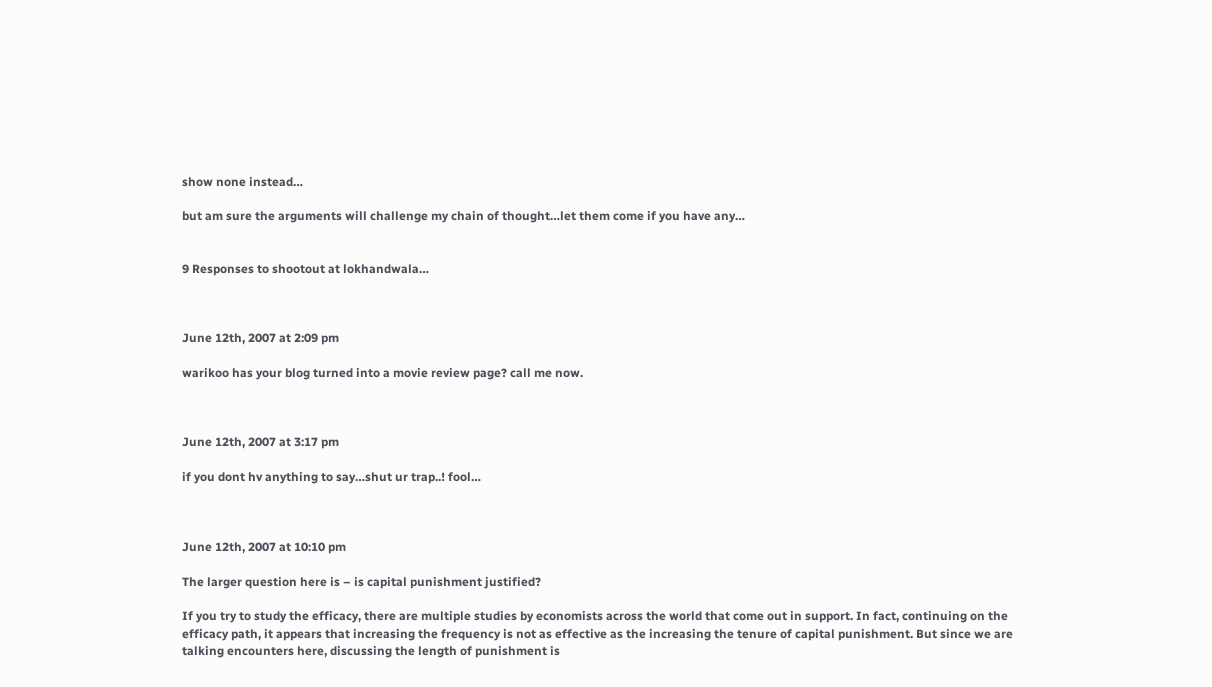show none instead…

but am sure the arguments will challenge my chain of thought…let them come if you have any…


9 Responses to shootout at lokhandwala…



June 12th, 2007 at 2:09 pm

warikoo has your blog turned into a movie review page? call me now.



June 12th, 2007 at 3:17 pm

if you dont hv anything to say…shut ur trap..! fool…



June 12th, 2007 at 10:10 pm

The larger question here is – is capital punishment justified?

If you try to study the efficacy, there are multiple studies by economists across the world that come out in support. In fact, continuing on the efficacy path, it appears that increasing the frequency is not as effective as the increasing the tenure of capital punishment. But since we are talking encounters here, discussing the length of punishment is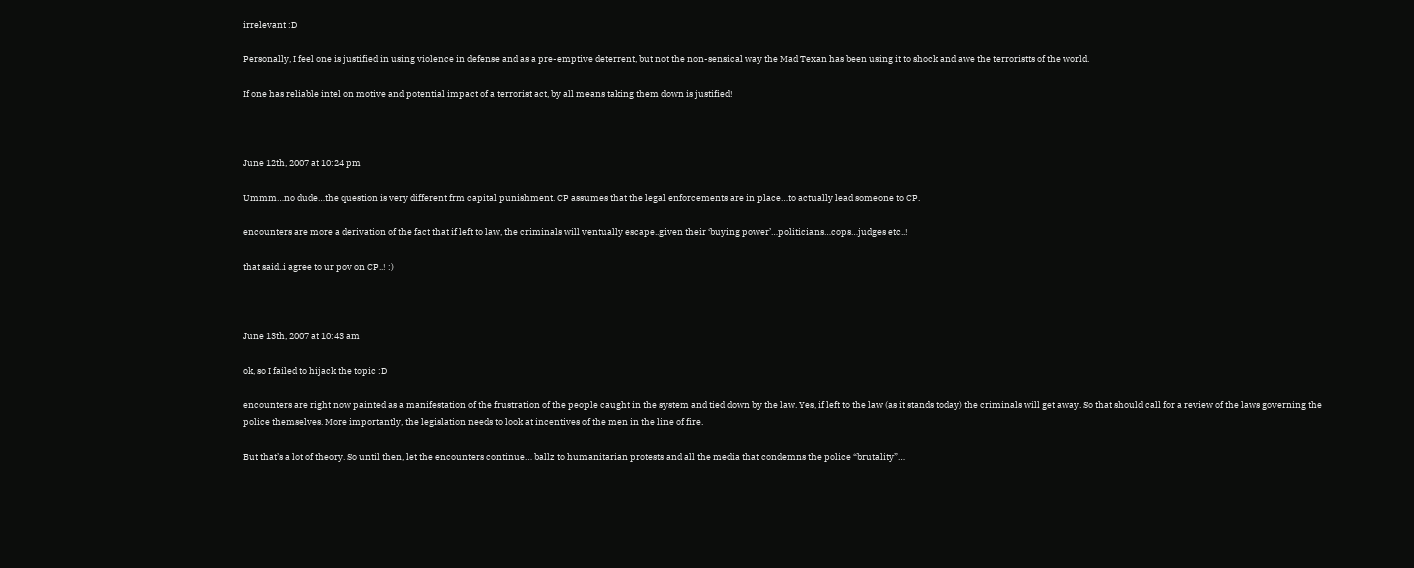irrelevant :D

Personally, I feel one is justified in using violence in defense and as a pre-emptive deterrent, but not the non-sensical way the Mad Texan has been using it to shock and awe the terroristts of the world.

If one has reliable intel on motive and potential impact of a terrorist act, by all means taking them down is justified!



June 12th, 2007 at 10:24 pm

Ummm…no dude…the question is very different frm capital punishment. CP assumes that the legal enforcements are in place…to actually lead someone to CP.

encounters are more a derivation of the fact that if left to law, the criminals will ventually escape..given their ‘buying power’…politicians…cops…judges etc..!

that said..i agree to ur pov on CP..! :)



June 13th, 2007 at 10:43 am

ok, so I failed to hijack the topic :D

encounters are right now painted as a manifestation of the frustration of the people caught in the system and tied down by the law. Yes, if left to the law (as it stands today) the criminals will get away. So that should call for a review of the laws governing the police themselves. More importantly, the legislation needs to look at incentives of the men in the line of fire.

But that’s a lot of theory. So until then, let the encounters continue… ballz to humanitarian protests and all the media that condemns the police “brutality”…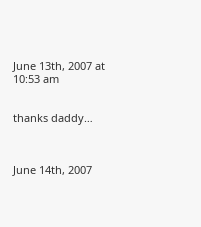June 13th, 2007 at 10:53 am


thanks daddy…



June 14th, 2007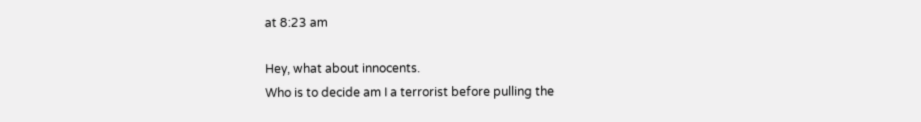at 8:23 am

Hey, what about innocents.
Who is to decide am I a terrorist before pulling the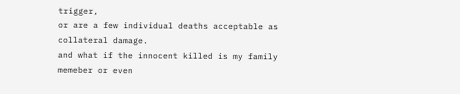trigger,
or are a few individual deaths acceptable as collateral damage.
and what if the innocent killed is my family memeber or even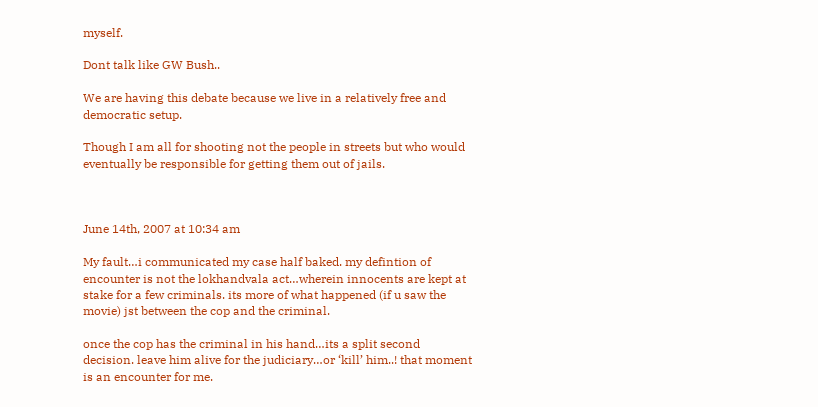myself.

Dont talk like GW Bush..

We are having this debate because we live in a relatively free and democratic setup.

Though I am all for shooting not the people in streets but who would eventually be responsible for getting them out of jails.



June 14th, 2007 at 10:34 am

My fault…i communicated my case half baked. my defintion of encounter is not the lokhandvala act…wherein innocents are kept at stake for a few criminals. its more of what happened (if u saw the movie) jst between the cop and the criminal.

once the cop has the criminal in his hand…its a split second decision. leave him alive for the judiciary…or ‘kill’ him..! that moment is an encounter for me.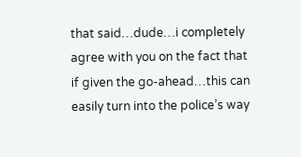that said…dude…i completely agree with you on the fact that if given the go-ahead…this can easily turn into the police’s way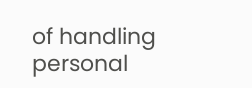of handling personal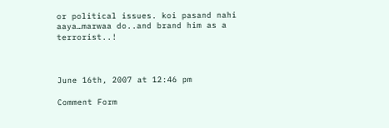or political issues. koi pasand nahi aaya…marwaa do..and brand him as a terrorist..!



June 16th, 2007 at 12:46 pm

Comment Form